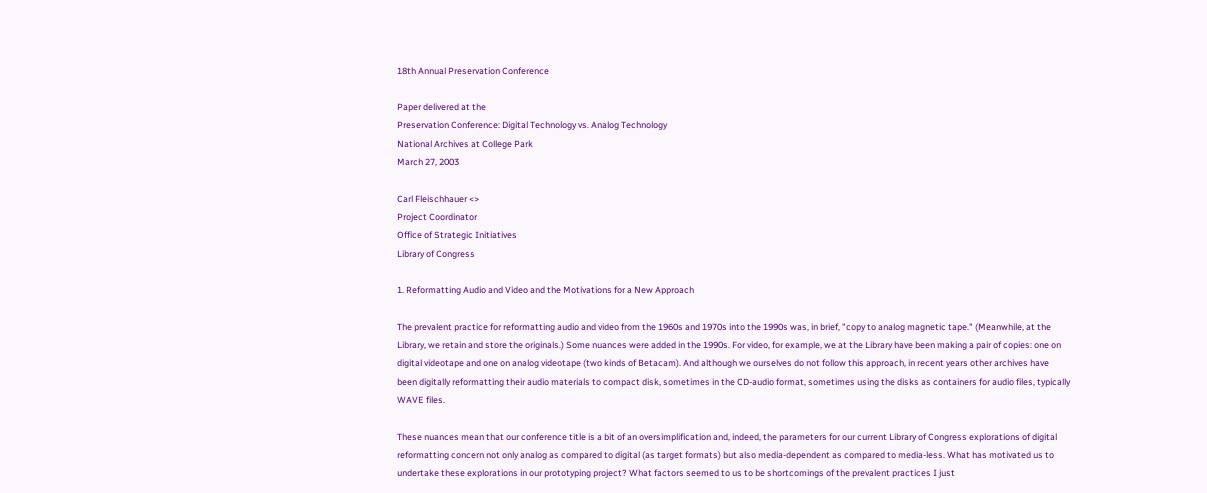18th Annual Preservation Conference

Paper delivered at the
Preservation Conference: Digital Technology vs. Analog Technology
National Archives at College Park
March 27, 2003

Carl Fleischhauer <>
Project Coordinator
Office of Strategic Initiatives
Library of Congress

1. Reformatting Audio and Video and the Motivations for a New Approach

The prevalent practice for reformatting audio and video from the 1960s and 1970s into the 1990s was, in brief, "copy to analog magnetic tape." (Meanwhile, at the Library, we retain and store the originals.) Some nuances were added in the 1990s. For video, for example, we at the Library have been making a pair of copies: one on digital videotape and one on analog videotape (two kinds of Betacam). And although we ourselves do not follow this approach, in recent years other archives have been digitally reformatting their audio materials to compact disk, sometimes in the CD-audio format, sometimes using the disks as containers for audio files, typically WAVE files.

These nuances mean that our conference title is a bit of an oversimplification and, indeed, the parameters for our current Library of Congress explorations of digital reformatting concern not only analog as compared to digital (as target formats) but also media-dependent as compared to media-less. What has motivated us to undertake these explorations in our prototyping project? What factors seemed to us to be shortcomings of the prevalent practices I just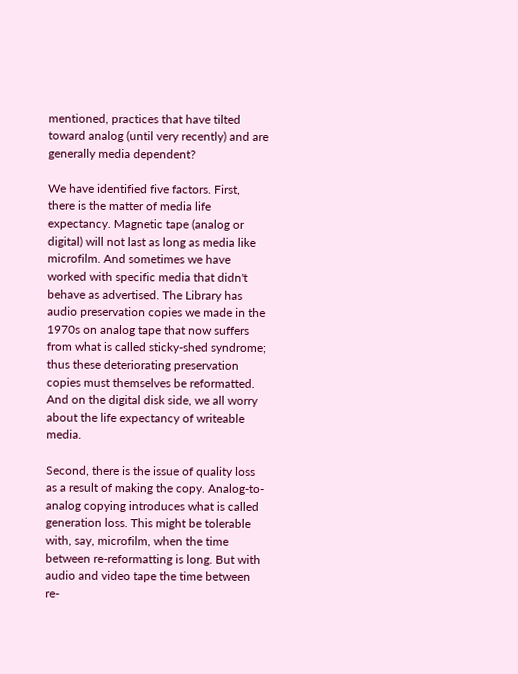mentioned, practices that have tilted toward analog (until very recently) and are generally media dependent?

We have identified five factors. First, there is the matter of media life expectancy. Magnetic tape (analog or digital) will not last as long as media like microfilm. And sometimes we have worked with specific media that didn't behave as advertised. The Library has audio preservation copies we made in the 1970s on analog tape that now suffers from what is called sticky-shed syndrome; thus these deteriorating preservation copies must themselves be reformatted. And on the digital disk side, we all worry about the life expectancy of writeable media.

Second, there is the issue of quality loss as a result of making the copy. Analog-to-analog copying introduces what is called generation loss. This might be tolerable with, say, microfilm, when the time between re-reformatting is long. But with audio and video tape the time between re-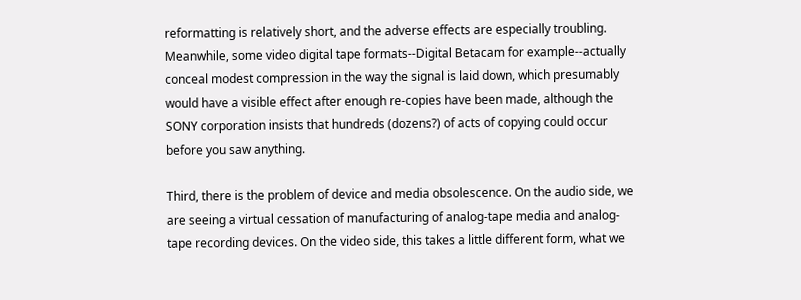reformatting is relatively short, and the adverse effects are especially troubling. Meanwhile, some video digital tape formats--Digital Betacam for example--actually conceal modest compression in the way the signal is laid down, which presumably would have a visible effect after enough re-copies have been made, although the SONY corporation insists that hundreds (dozens?) of acts of copying could occur before you saw anything.

Third, there is the problem of device and media obsolescence. On the audio side, we are seeing a virtual cessation of manufacturing of analog-tape media and analog-tape recording devices. On the video side, this takes a little different form, what we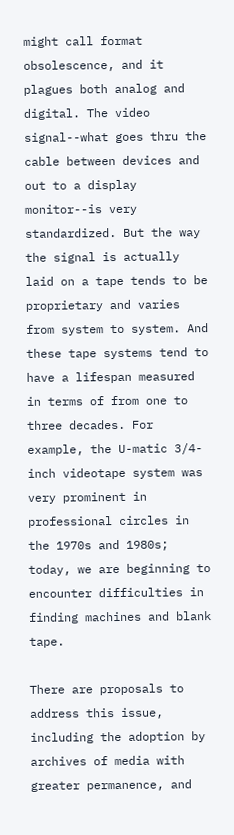might call format obsolescence, and it plagues both analog and digital. The video signal--what goes thru the cable between devices and out to a display monitor--is very standardized. But the way the signal is actually laid on a tape tends to be proprietary and varies from system to system. And these tape systems tend to have a lifespan measured in terms of from one to three decades. For example, the U-matic 3/4-inch videotape system was very prominent in professional circles in the 1970s and 1980s; today, we are beginning to encounter difficulties in finding machines and blank tape.

There are proposals to address this issue, including the adoption by archives of media with greater permanence, and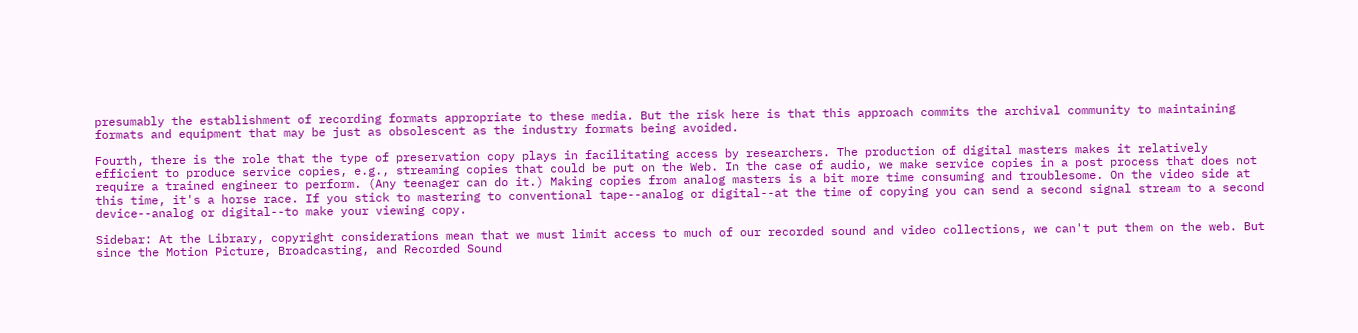presumably the establishment of recording formats appropriate to these media. But the risk here is that this approach commits the archival community to maintaining formats and equipment that may be just as obsolescent as the industry formats being avoided.

Fourth, there is the role that the type of preservation copy plays in facilitating access by researchers. The production of digital masters makes it relatively efficient to produce service copies, e.g., streaming copies that could be put on the Web. In the case of audio, we make service copies in a post process that does not require a trained engineer to perform. (Any teenager can do it.) Making copies from analog masters is a bit more time consuming and troublesome. On the video side at this time, it's a horse race. If you stick to mastering to conventional tape--analog or digital--at the time of copying you can send a second signal stream to a second device--analog or digital--to make your viewing copy.

Sidebar: At the Library, copyright considerations mean that we must limit access to much of our recorded sound and video collections, we can't put them on the web. But since the Motion Picture, Broadcasting, and Recorded Sound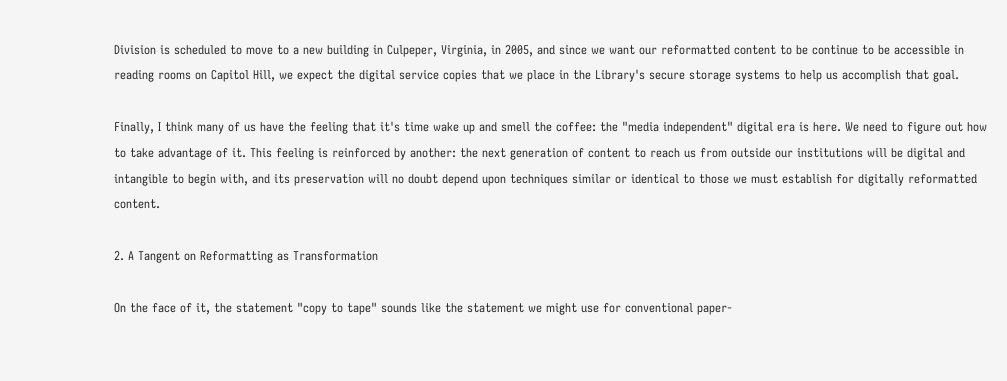Division is scheduled to move to a new building in Culpeper, Virginia, in 2005, and since we want our reformatted content to be continue to be accessible in reading rooms on Capitol Hill, we expect the digital service copies that we place in the Library's secure storage systems to help us accomplish that goal.

Finally, I think many of us have the feeling that it's time wake up and smell the coffee: the "media independent" digital era is here. We need to figure out how to take advantage of it. This feeling is reinforced by another: the next generation of content to reach us from outside our institutions will be digital and intangible to begin with, and its preservation will no doubt depend upon techniques similar or identical to those we must establish for digitally reformatted content.

2. A Tangent on Reformatting as Transformation

On the face of it, the statement "copy to tape" sounds like the statement we might use for conventional paper-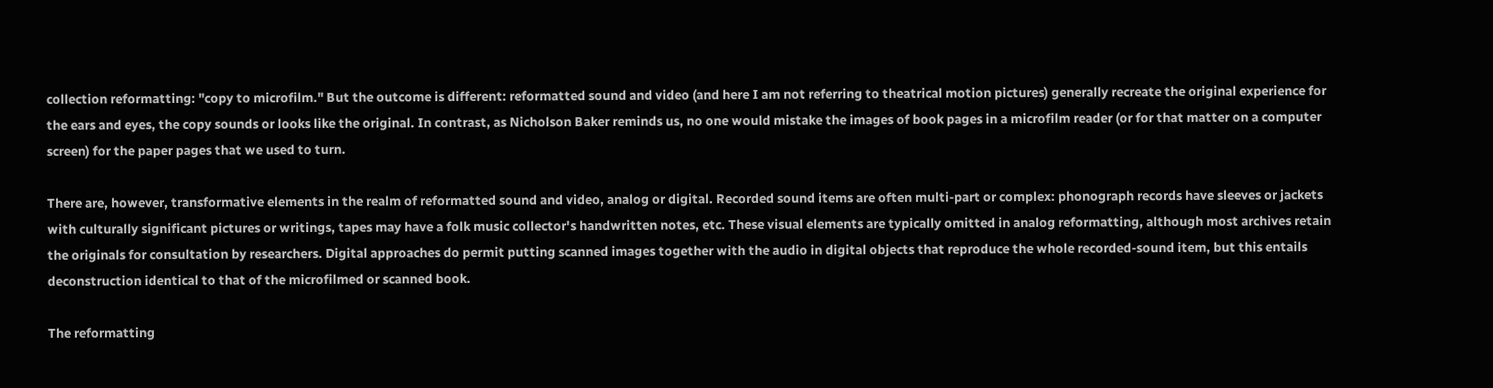collection reformatting: "copy to microfilm." But the outcome is different: reformatted sound and video (and here I am not referring to theatrical motion pictures) generally recreate the original experience for the ears and eyes, the copy sounds or looks like the original. In contrast, as Nicholson Baker reminds us, no one would mistake the images of book pages in a microfilm reader (or for that matter on a computer screen) for the paper pages that we used to turn.

There are, however, transformative elements in the realm of reformatted sound and video, analog or digital. Recorded sound items are often multi-part or complex: phonograph records have sleeves or jackets with culturally significant pictures or writings, tapes may have a folk music collector's handwritten notes, etc. These visual elements are typically omitted in analog reformatting, although most archives retain the originals for consultation by researchers. Digital approaches do permit putting scanned images together with the audio in digital objects that reproduce the whole recorded-sound item, but this entails deconstruction identical to that of the microfilmed or scanned book.

The reformatting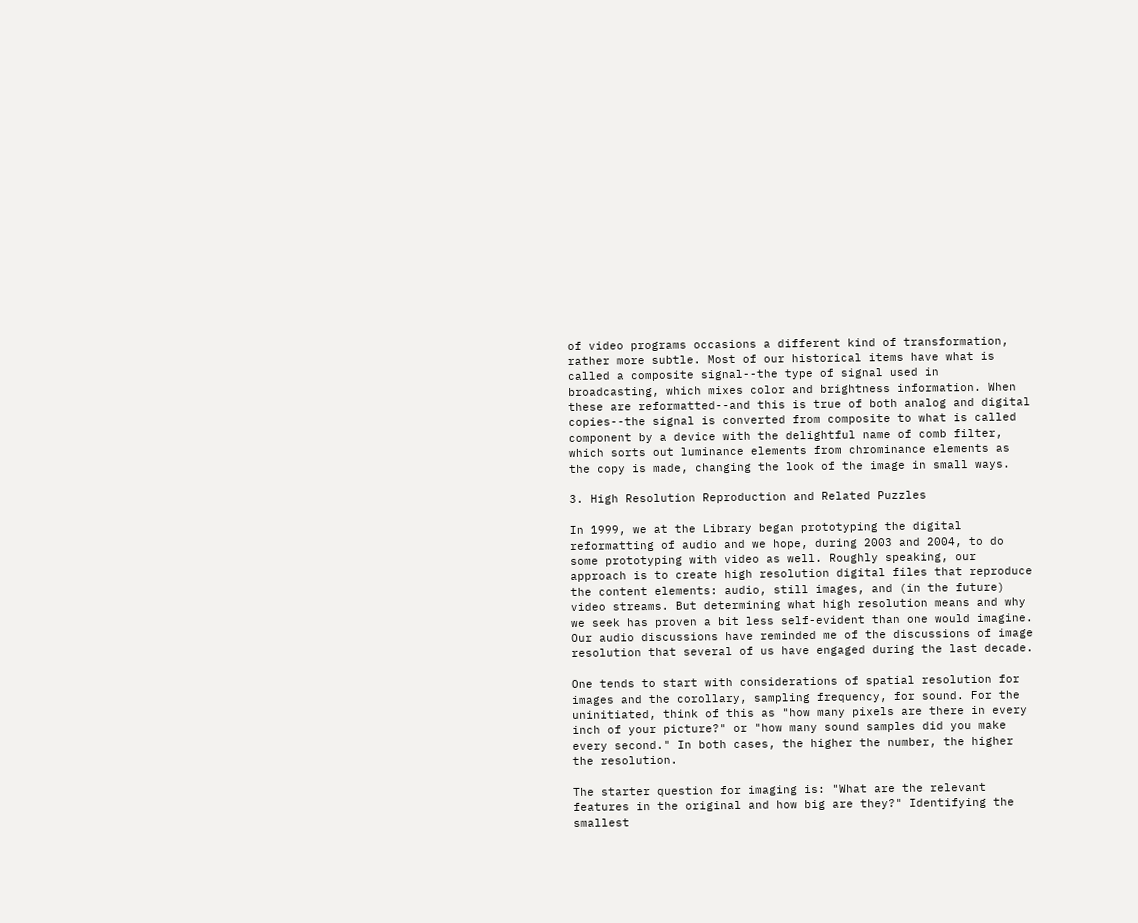of video programs occasions a different kind of transformation, rather more subtle. Most of our historical items have what is called a composite signal--the type of signal used in broadcasting, which mixes color and brightness information. When these are reformatted--and this is true of both analog and digital copies--the signal is converted from composite to what is called component by a device with the delightful name of comb filter, which sorts out luminance elements from chrominance elements as the copy is made, changing the look of the image in small ways.

3. High Resolution Reproduction and Related Puzzles

In 1999, we at the Library began prototyping the digital reformatting of audio and we hope, during 2003 and 2004, to do some prototyping with video as well. Roughly speaking, our approach is to create high resolution digital files that reproduce the content elements: audio, still images, and (in the future) video streams. But determining what high resolution means and why we seek has proven a bit less self-evident than one would imagine. Our audio discussions have reminded me of the discussions of image resolution that several of us have engaged during the last decade.

One tends to start with considerations of spatial resolution for images and the corollary, sampling frequency, for sound. For the uninitiated, think of this as "how many pixels are there in every inch of your picture?" or "how many sound samples did you make every second." In both cases, the higher the number, the higher the resolution.

The starter question for imaging is: "What are the relevant features in the original and how big are they?" Identifying the smallest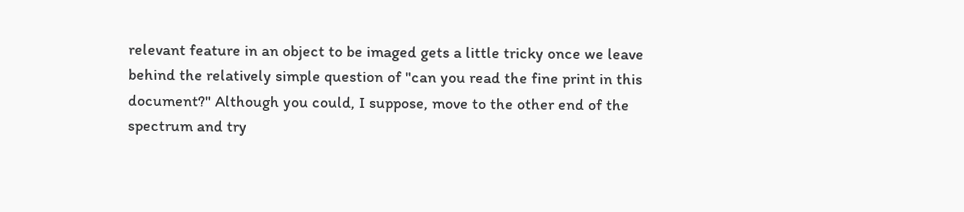relevant feature in an object to be imaged gets a little tricky once we leave behind the relatively simple question of "can you read the fine print in this document?" Although you could, I suppose, move to the other end of the spectrum and try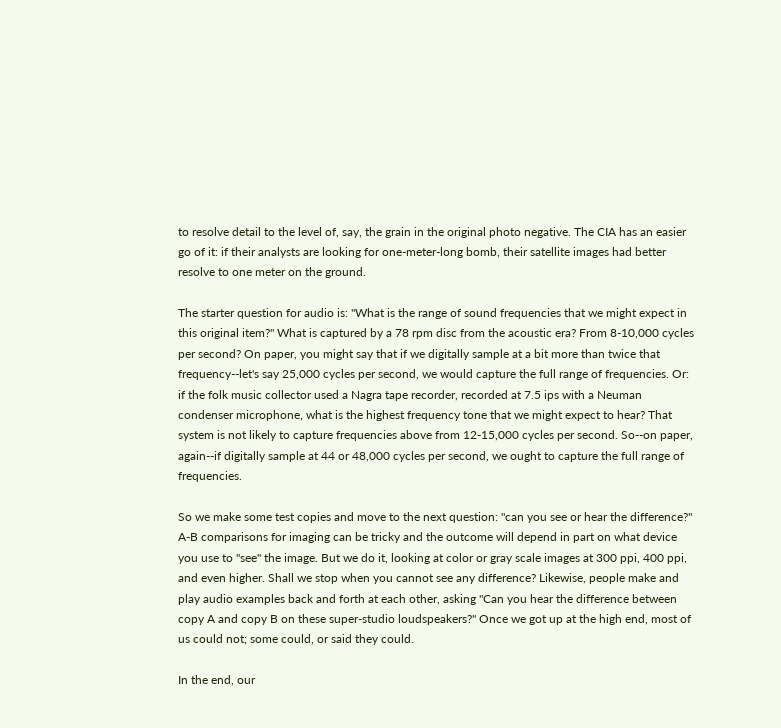to resolve detail to the level of, say, the grain in the original photo negative. The CIA has an easier go of it: if their analysts are looking for one-meter-long bomb, their satellite images had better resolve to one meter on the ground.

The starter question for audio is: "What is the range of sound frequencies that we might expect in this original item?" What is captured by a 78 rpm disc from the acoustic era? From 8-10,000 cycles per second? On paper, you might say that if we digitally sample at a bit more than twice that frequency--let's say 25,000 cycles per second, we would capture the full range of frequencies. Or: if the folk music collector used a Nagra tape recorder, recorded at 7.5 ips with a Neuman condenser microphone, what is the highest frequency tone that we might expect to hear? That system is not likely to capture frequencies above from 12-15,000 cycles per second. So--on paper, again--if digitally sample at 44 or 48,000 cycles per second, we ought to capture the full range of frequencies.

So we make some test copies and move to the next question: "can you see or hear the difference?" A-B comparisons for imaging can be tricky and the outcome will depend in part on what device you use to "see" the image. But we do it, looking at color or gray scale images at 300 ppi, 400 ppi, and even higher. Shall we stop when you cannot see any difference? Likewise, people make and play audio examples back and forth at each other, asking "Can you hear the difference between copy A and copy B on these super-studio loudspeakers?" Once we got up at the high end, most of us could not; some could, or said they could.

In the end, our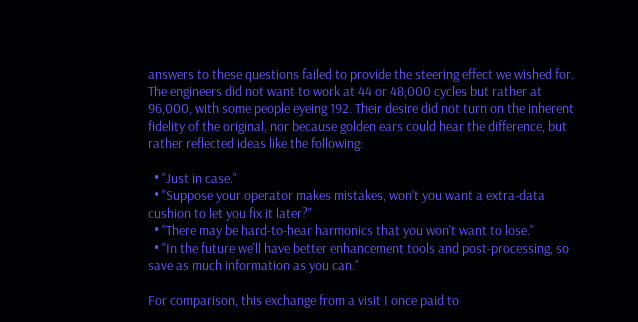answers to these questions failed to provide the steering effect we wished for. The engineers did not want to work at 44 or 48,000 cycles but rather at 96,000, with some people eyeing 192. Their desire did not turn on the inherent fidelity of the original, nor because golden ears could hear the difference, but rather reflected ideas like the following:

  • "Just in case."
  • "Suppose your operator makes mistakes, won't you want a extra-data cushion to let you fix it later?"
  • "There may be hard-to-hear harmonics that you won't want to lose."
  • "In the future we'll have better enhancement tools and post-processing, so save as much information as you can."

For comparison, this exchange from a visit I once paid to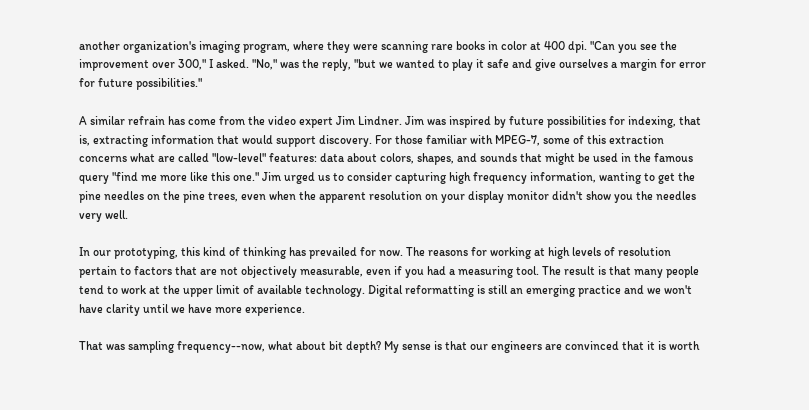another organization's imaging program, where they were scanning rare books in color at 400 dpi. "Can you see the improvement over 300," I asked. "No," was the reply, "but we wanted to play it safe and give ourselves a margin for error for future possibilities."

A similar refrain has come from the video expert Jim Lindner. Jim was inspired by future possibilities for indexing, that is, extracting information that would support discovery. For those familiar with MPEG-7, some of this extraction concerns what are called "low-level" features: data about colors, shapes, and sounds that might be used in the famous query "find me more like this one." Jim urged us to consider capturing high frequency information, wanting to get the pine needles on the pine trees, even when the apparent resolution on your display monitor didn't show you the needles very well.

In our prototyping, this kind of thinking has prevailed for now. The reasons for working at high levels of resolution pertain to factors that are not objectively measurable, even if you had a measuring tool. The result is that many people tend to work at the upper limit of available technology. Digital reformatting is still an emerging practice and we won't have clarity until we have more experience.

That was sampling frequency--now, what about bit depth? My sense is that our engineers are convinced that it is worth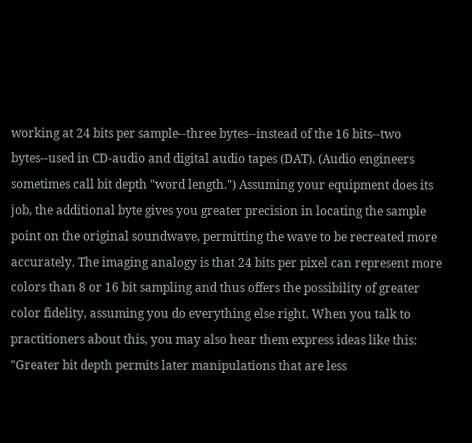working at 24 bits per sample--three bytes--instead of the 16 bits--two bytes--used in CD-audio and digital audio tapes (DAT). (Audio engineers sometimes call bit depth "word length.") Assuming your equipment does its job, the additional byte gives you greater precision in locating the sample point on the original soundwave, permitting the wave to be recreated more accurately. The imaging analogy is that 24 bits per pixel can represent more colors than 8 or 16 bit sampling and thus offers the possibility of greater color fidelity, assuming you do everything else right. When you talk to practitioners about this, you may also hear them express ideas like this: "Greater bit depth permits later manipulations that are less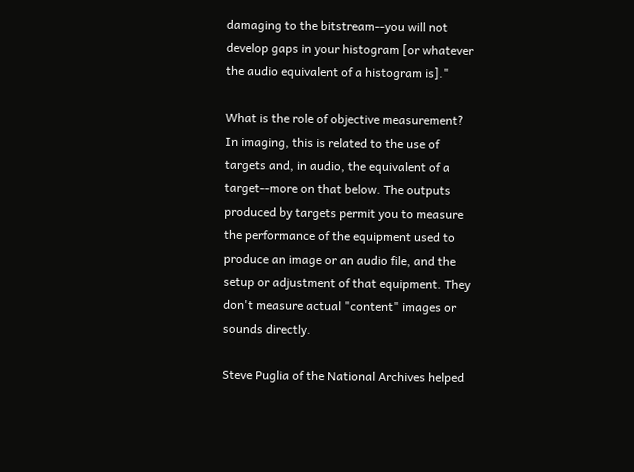damaging to the bitstream--you will not develop gaps in your histogram [or whatever the audio equivalent of a histogram is]."

What is the role of objective measurement? In imaging, this is related to the use of targets and, in audio, the equivalent of a target--more on that below. The outputs produced by targets permit you to measure the performance of the equipment used to produce an image or an audio file, and the setup or adjustment of that equipment. They don't measure actual "content" images or sounds directly.

Steve Puglia of the National Archives helped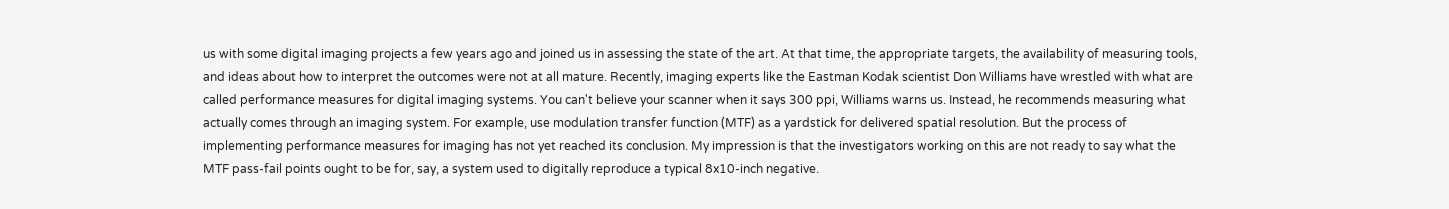us with some digital imaging projects a few years ago and joined us in assessing the state of the art. At that time, the appropriate targets, the availability of measuring tools, and ideas about how to interpret the outcomes were not at all mature. Recently, imaging experts like the Eastman Kodak scientist Don Williams have wrestled with what are called performance measures for digital imaging systems. You can't believe your scanner when it says 300 ppi, Williams warns us. Instead, he recommends measuring what actually comes through an imaging system. For example, use modulation transfer function (MTF) as a yardstick for delivered spatial resolution. But the process of implementing performance measures for imaging has not yet reached its conclusion. My impression is that the investigators working on this are not ready to say what the MTF pass-fail points ought to be for, say, a system used to digitally reproduce a typical 8x10-inch negative.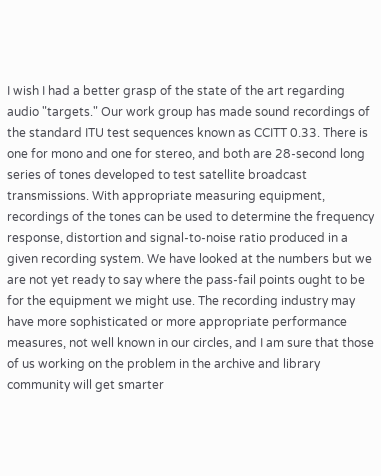I wish I had a better grasp of the state of the art regarding audio "targets." Our work group has made sound recordings of the standard ITU test sequences known as CCITT 0.33. There is one for mono and one for stereo, and both are 28-second long series of tones developed to test satellite broadcast transmissions. With appropriate measuring equipment, recordings of the tones can be used to determine the frequency response, distortion and signal-to-noise ratio produced in a given recording system. We have looked at the numbers but we are not yet ready to say where the pass-fail points ought to be for the equipment we might use. The recording industry may have more sophisticated or more appropriate performance measures, not well known in our circles, and I am sure that those of us working on the problem in the archive and library community will get smarter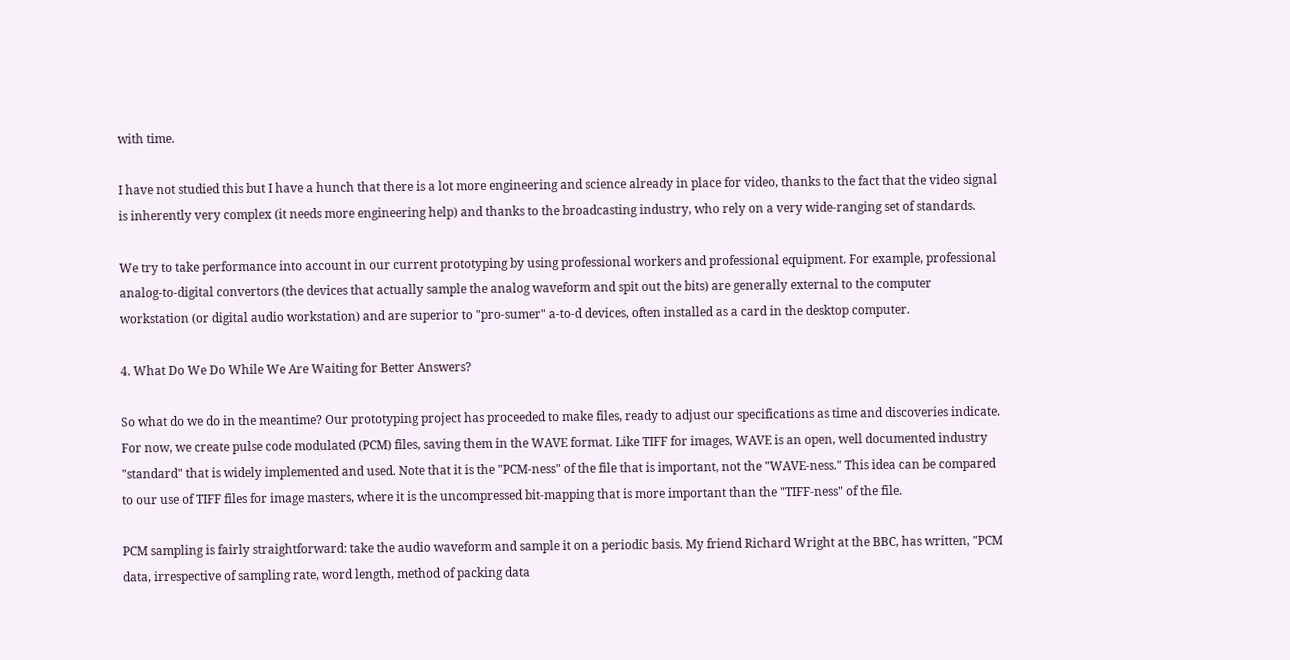with time.

I have not studied this but I have a hunch that there is a lot more engineering and science already in place for video, thanks to the fact that the video signal is inherently very complex (it needs more engineering help) and thanks to the broadcasting industry, who rely on a very wide-ranging set of standards.

We try to take performance into account in our current prototyping by using professional workers and professional equipment. For example, professional analog-to-digital convertors (the devices that actually sample the analog waveform and spit out the bits) are generally external to the computer workstation (or digital audio workstation) and are superior to "pro-sumer" a-to-d devices, often installed as a card in the desktop computer.

4. What Do We Do While We Are Waiting for Better Answers?

So what do we do in the meantime? Our prototyping project has proceeded to make files, ready to adjust our specifications as time and discoveries indicate. For now, we create pulse code modulated (PCM) files, saving them in the WAVE format. Like TIFF for images, WAVE is an open, well documented industry "standard" that is widely implemented and used. Note that it is the "PCM-ness" of the file that is important, not the "WAVE-ness." This idea can be compared to our use of TIFF files for image masters, where it is the uncompressed bit-mapping that is more important than the "TIFF-ness" of the file.

PCM sampling is fairly straightforward: take the audio waveform and sample it on a periodic basis. My friend Richard Wright at the BBC, has written, "PCM data, irrespective of sampling rate, word length, method of packing data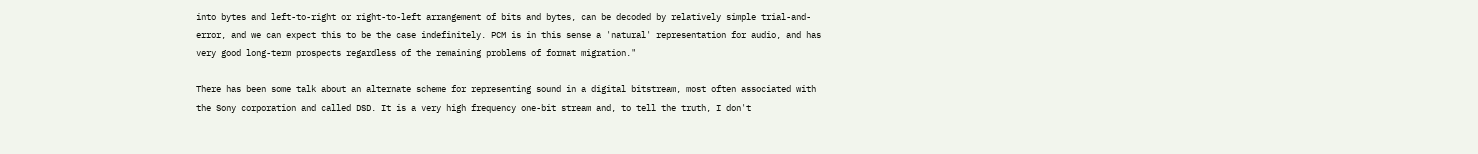into bytes and left-to-right or right-to-left arrangement of bits and bytes, can be decoded by relatively simple trial-and-error, and we can expect this to be the case indefinitely. PCM is in this sense a 'natural' representation for audio, and has very good long-term prospects regardless of the remaining problems of format migration."

There has been some talk about an alternate scheme for representing sound in a digital bitstream, most often associated with the Sony corporation and called DSD. It is a very high frequency one-bit stream and, to tell the truth, I don't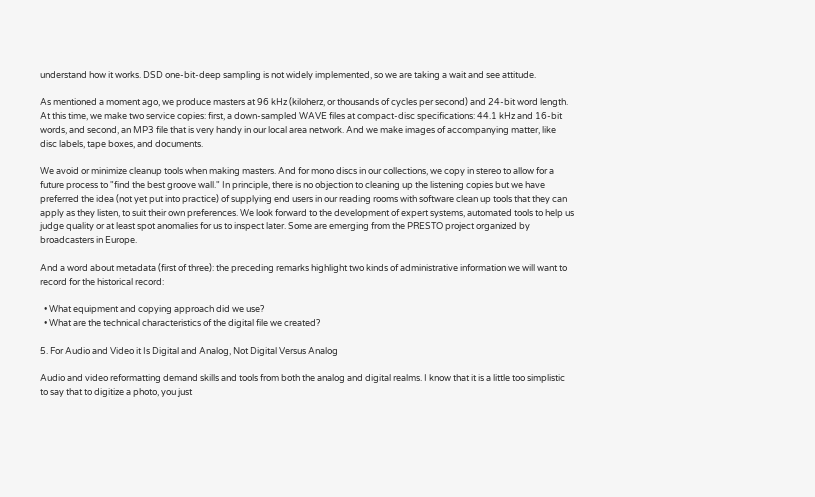understand how it works. DSD one-bit-deep sampling is not widely implemented, so we are taking a wait and see attitude.

As mentioned a moment ago, we produce masters at 96 kHz (kiloherz, or thousands of cycles per second) and 24-bit word length. At this time, we make two service copies: first, a down-sampled WAVE files at compact-disc specifications: 44.1 kHz and 16-bit words, and second, an MP3 file that is very handy in our local area network. And we make images of accompanying matter, like disc labels, tape boxes, and documents.

We avoid or minimize cleanup tools when making masters. And for mono discs in our collections, we copy in stereo to allow for a future process to "find the best groove wall." In principle, there is no objection to cleaning up the listening copies but we have preferred the idea (not yet put into practice) of supplying end users in our reading rooms with software clean up tools that they can apply as they listen, to suit their own preferences. We look forward to the development of expert systems, automated tools to help us judge quality or at least spot anomalies for us to inspect later. Some are emerging from the PRESTO project organized by broadcasters in Europe.

And a word about metadata (first of three): the preceding remarks highlight two kinds of administrative information we will want to record for the historical record:

  • What equipment and copying approach did we use?
  • What are the technical characteristics of the digital file we created?

5. For Audio and Video it Is Digital and Analog, Not Digital Versus Analog

Audio and video reformatting demand skills and tools from both the analog and digital realms. I know that it is a little too simplistic to say that to digitize a photo, you just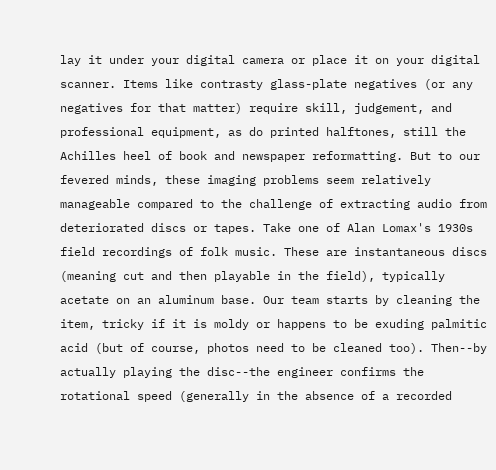lay it under your digital camera or place it on your digital scanner. Items like contrasty glass-plate negatives (or any negatives for that matter) require skill, judgement, and professional equipment, as do printed halftones, still the Achilles heel of book and newspaper reformatting. But to our fevered minds, these imaging problems seem relatively manageable compared to the challenge of extracting audio from deteriorated discs or tapes. Take one of Alan Lomax's 1930s field recordings of folk music. These are instantaneous discs (meaning cut and then playable in the field), typically acetate on an aluminum base. Our team starts by cleaning the item, tricky if it is moldy or happens to be exuding palmitic acid (but of course, photos need to be cleaned too). Then--by actually playing the disc--the engineer confirms the rotational speed (generally in the absence of a recorded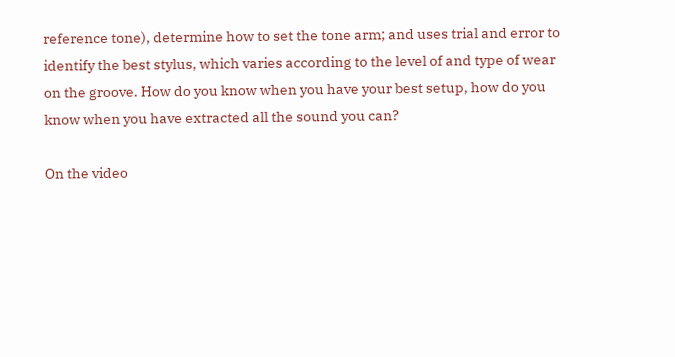reference tone), determine how to set the tone arm; and uses trial and error to identify the best stylus, which varies according to the level of and type of wear on the groove. How do you know when you have your best setup, how do you know when you have extracted all the sound you can?

On the video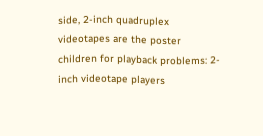side, 2-inch quadruplex videotapes are the poster children for playback problems: 2-inch videotape players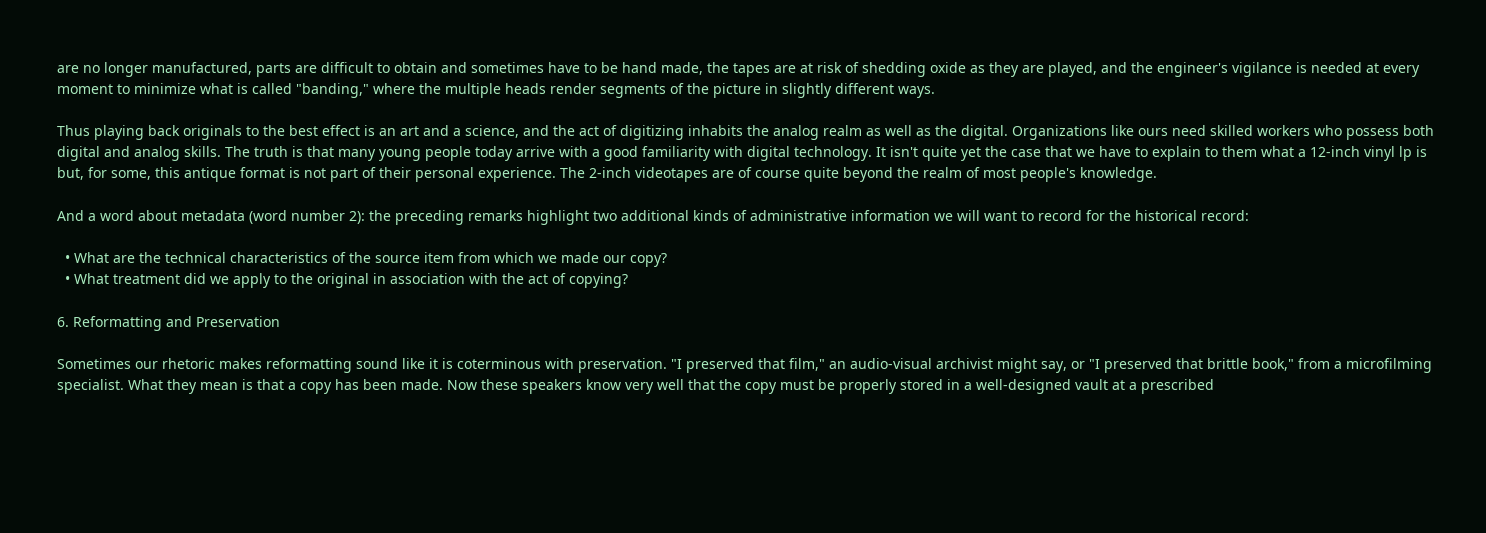are no longer manufactured, parts are difficult to obtain and sometimes have to be hand made, the tapes are at risk of shedding oxide as they are played, and the engineer's vigilance is needed at every moment to minimize what is called "banding," where the multiple heads render segments of the picture in slightly different ways.

Thus playing back originals to the best effect is an art and a science, and the act of digitizing inhabits the analog realm as well as the digital. Organizations like ours need skilled workers who possess both digital and analog skills. The truth is that many young people today arrive with a good familiarity with digital technology. It isn't quite yet the case that we have to explain to them what a 12-inch vinyl lp is but, for some, this antique format is not part of their personal experience. The 2-inch videotapes are of course quite beyond the realm of most people's knowledge.

And a word about metadata (word number 2): the preceding remarks highlight two additional kinds of administrative information we will want to record for the historical record:

  • What are the technical characteristics of the source item from which we made our copy?
  • What treatment did we apply to the original in association with the act of copying?

6. Reformatting and Preservation

Sometimes our rhetoric makes reformatting sound like it is coterminous with preservation. "I preserved that film," an audio-visual archivist might say, or "I preserved that brittle book," from a microfilming specialist. What they mean is that a copy has been made. Now these speakers know very well that the copy must be properly stored in a well-designed vault at a prescribed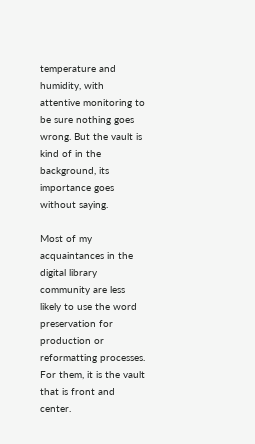temperature and humidity, with attentive monitoring to be sure nothing goes wrong. But the vault is kind of in the background, its importance goes without saying.

Most of my acquaintances in the digital library community are less likely to use the word preservation for production or reformatting processes. For them, it is the vault that is front and center.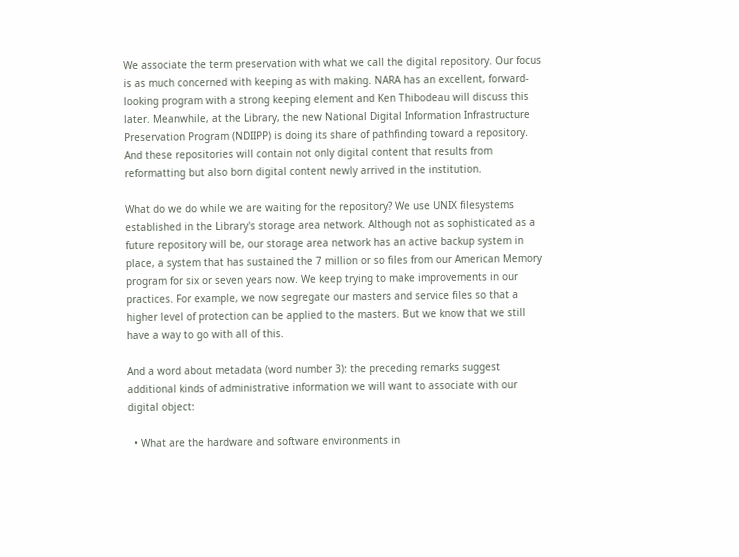We associate the term preservation with what we call the digital repository. Our focus is as much concerned with keeping as with making. NARA has an excellent, forward-looking program with a strong keeping element and Ken Thibodeau will discuss this later. Meanwhile, at the Library, the new National Digital Information Infrastructure Preservation Program (NDIIPP) is doing its share of pathfinding toward a repository. And these repositories will contain not only digital content that results from reformatting but also born digital content newly arrived in the institution.

What do we do while we are waiting for the repository? We use UNIX filesystems established in the Library's storage area network. Although not as sophisticated as a future repository will be, our storage area network has an active backup system in place, a system that has sustained the 7 million or so files from our American Memory program for six or seven years now. We keep trying to make improvements in our practices. For example, we now segregate our masters and service files so that a higher level of protection can be applied to the masters. But we know that we still have a way to go with all of this.

And a word about metadata (word number 3): the preceding remarks suggest additional kinds of administrative information we will want to associate with our digital object:

  • What are the hardware and software environments in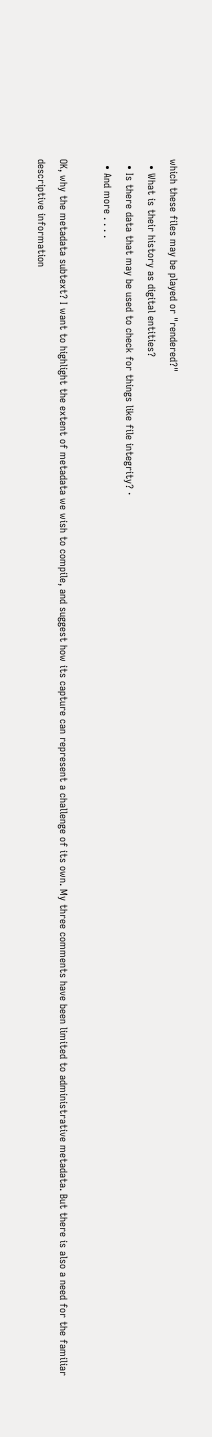which these files may be played or "rendered?"
  • What is their history as digital entities?
  • Is there data that may be used to check for things like file integrity? ·
  • And more . . . .

OK, why the metadata subtext? I want to highlight the extent of metadata we wish to compile, and suggest how its capture can represent a challenge of its own. My three comments have been limited to administrative metadata. But there is also a need for the familiar descriptive information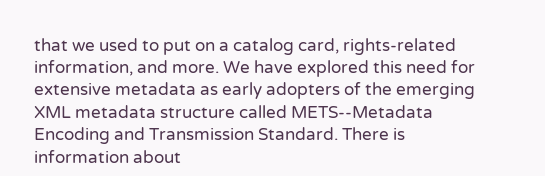that we used to put on a catalog card, rights-related information, and more. We have explored this need for extensive metadata as early adopters of the emerging XML metadata structure called METS--Metadata Encoding and Transmission Standard. There is information about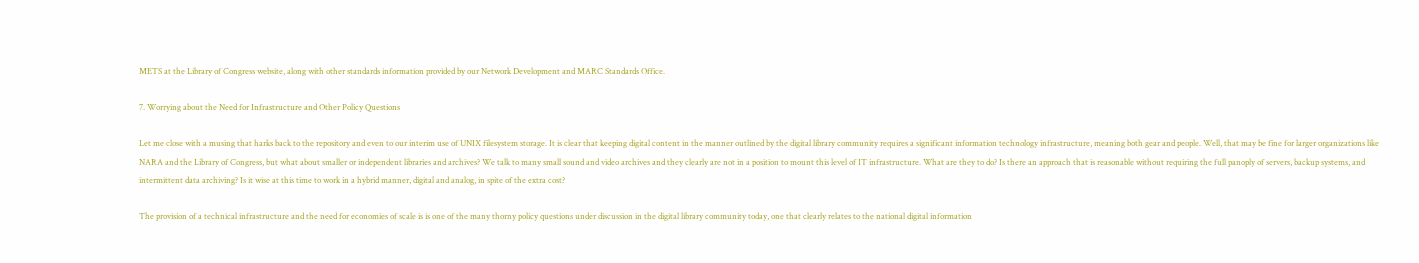METS at the Library of Congress website, along with other standards information provided by our Network Development and MARC Standards Office.

7. Worrying about the Need for Infrastructure and Other Policy Questions

Let me close with a musing that harks back to the repository and even to our interim use of UNIX filesystem storage. It is clear that keeping digital content in the manner outlined by the digital library community requires a significant information technology infrastructure, meaning both gear and people. Well, that may be fine for larger organizations like NARA and the Library of Congress, but what about smaller or independent libraries and archives? We talk to many small sound and video archives and they clearly are not in a position to mount this level of IT infrastructure. What are they to do? Is there an approach that is reasonable without requiring the full panoply of servers, backup systems, and intermittent data archiving? Is it wise at this time to work in a hybrid manner, digital and analog, in spite of the extra cost?

The provision of a technical infrastructure and the need for economies of scale is is one of the many thorny policy questions under discussion in the digital library community today, one that clearly relates to the national digital information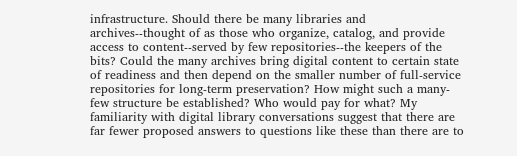infrastructure. Should there be many libraries and archives--thought of as those who organize, catalog, and provide access to content--served by few repositories--the keepers of the bits? Could the many archives bring digital content to certain state of readiness and then depend on the smaller number of full-service repositories for long-term preservation? How might such a many-few structure be established? Who would pay for what? My familiarity with digital library conversations suggest that there are far fewer proposed answers to questions like these than there are to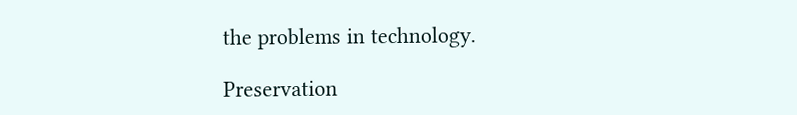the problems in technology.

Preservation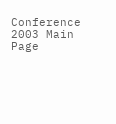Conference 2003 Main Page